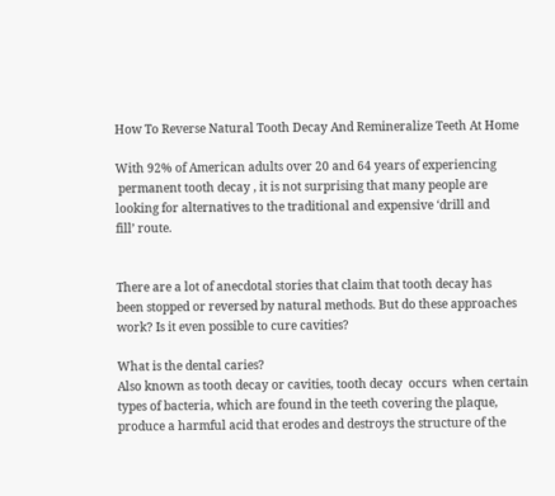How To Reverse Natural Tooth Decay And Remineralize Teeth At Home

With 92% of American adults over 20 and 64 years of experiencing
 permanent tooth decay , it is not surprising that many people are
looking for alternatives to the traditional and expensive ‘drill and
fill’ route.


There are a lot of anecdotal stories that claim that tooth decay has
been stopped or reversed by natural methods. But do these approaches
work? Is it even possible to cure cavities?

What is the dental caries?
Also known as tooth decay or cavities, tooth decay  occurs  when certain
types of bacteria, which are found in the teeth covering the plaque,
produce a harmful acid that erodes and destroys the structure of the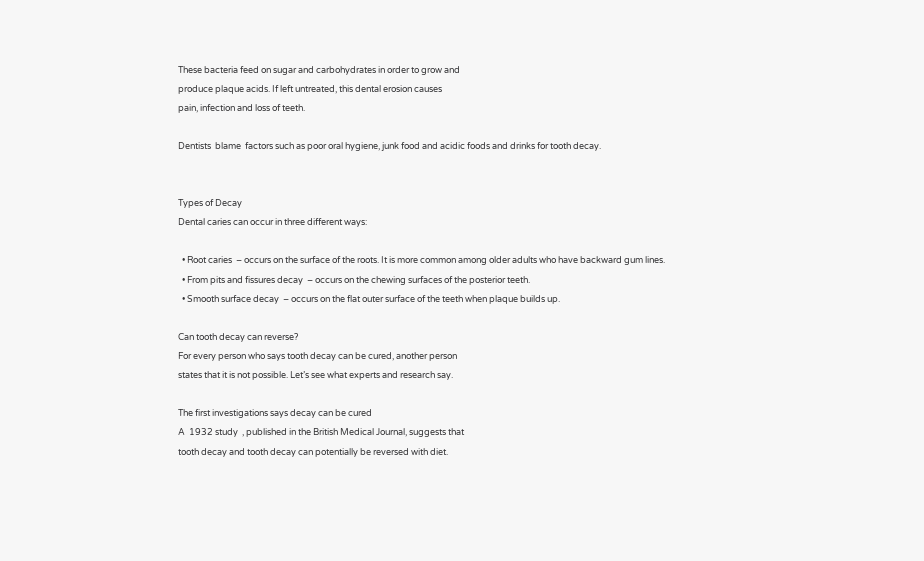These bacteria feed on sugar and carbohydrates in order to grow and
produce plaque acids. If left untreated, this dental erosion causes
pain, infection and loss of teeth.

Dentists  blame  factors such as poor oral hygiene, junk food and acidic foods and drinks for tooth decay.


Types of Decay
Dental caries can occur in three different ways:

  • Root caries  – occurs on the surface of the roots. It is more common among older adults who have backward gum lines.
  • From pits and fissures decay  – occurs on the chewing surfaces of the posterior teeth.
  • Smooth surface decay  – occurs on the flat outer surface of the teeth when plaque builds up.

Can tooth decay can reverse?
For every person who says tooth decay can be cured, another person
states that it is not possible. Let’s see what experts and research say.

The first investigations says decay can be cured
A  1932 study  , published in the British Medical Journal, suggests that
tooth decay and tooth decay can potentially be reversed with diet.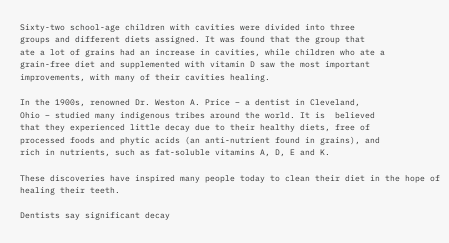Sixty-two school-age children with cavities were divided into three
groups and different diets assigned. It was found that the group that
ate a lot of grains had an increase in cavities, while children who ate a
grain-free diet and supplemented with vitamin D saw the most important
improvements, with many of their cavities healing.

In the 1900s, renowned Dr. Weston A. Price – a dentist in Cleveland,
Ohio – studied many indigenous tribes around the world. It is  believed
that they experienced little decay due to their healthy diets, free of
processed foods and phytic acids (an anti-nutrient found in grains), and
rich in nutrients, such as fat-soluble vitamins A, D, E and K.

These discoveries have inspired many people today to clean their diet in the hope of healing their teeth.

Dentists say significant decay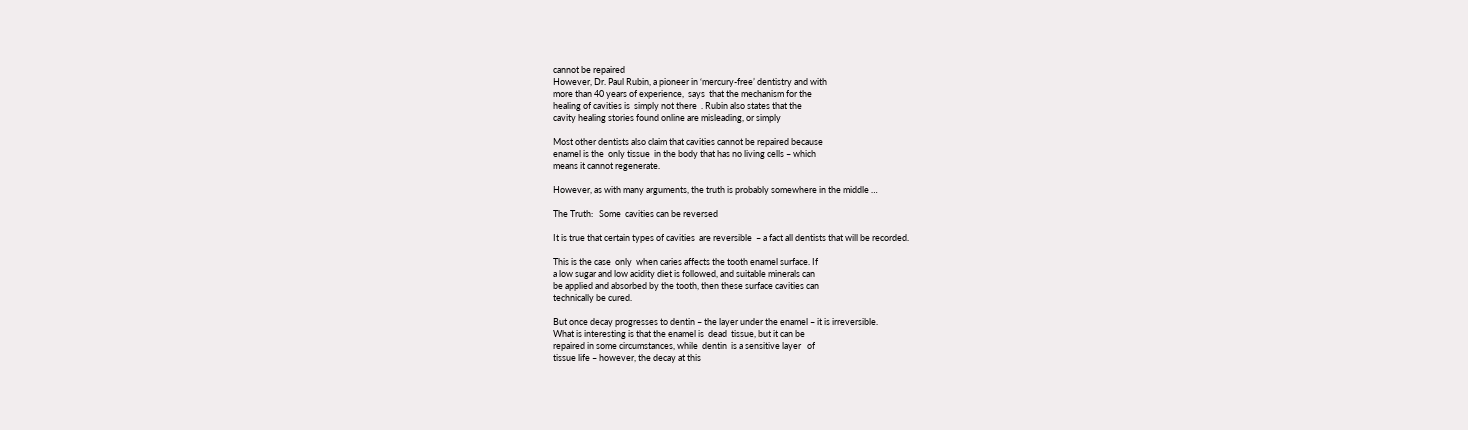cannot be repaired
However, Dr. Paul Rubin, a pioneer in ‘mercury-free’ dentistry and with
more than 40 years of experience,  says  that the mechanism for the
healing of cavities is  simply not there  . Rubin also states that the
cavity healing stories found online are misleading, or simply

Most other dentists also claim that cavities cannot be repaired because
enamel is the  only tissue  in the body that has no living cells – which
means it cannot regenerate.

However, as with many arguments, the truth is probably somewhere in the middle …

The Truth:   Some  cavities can be reversed

It is true that certain types of cavities  are reversible  – a fact all dentists that will be recorded.

This is the case  only  when caries affects the tooth enamel surface. If
a low sugar and low acidity diet is followed, and suitable minerals can
be applied and absorbed by the tooth, then these surface cavities can
technically be cured.

But once decay progresses to dentin – the layer under the enamel – it is irreversible.
What is interesting is that the enamel is  dead  tissue, but it can be
repaired in some circumstances, while  dentin  is a sensitive layer   of
tissue life – however, the decay at this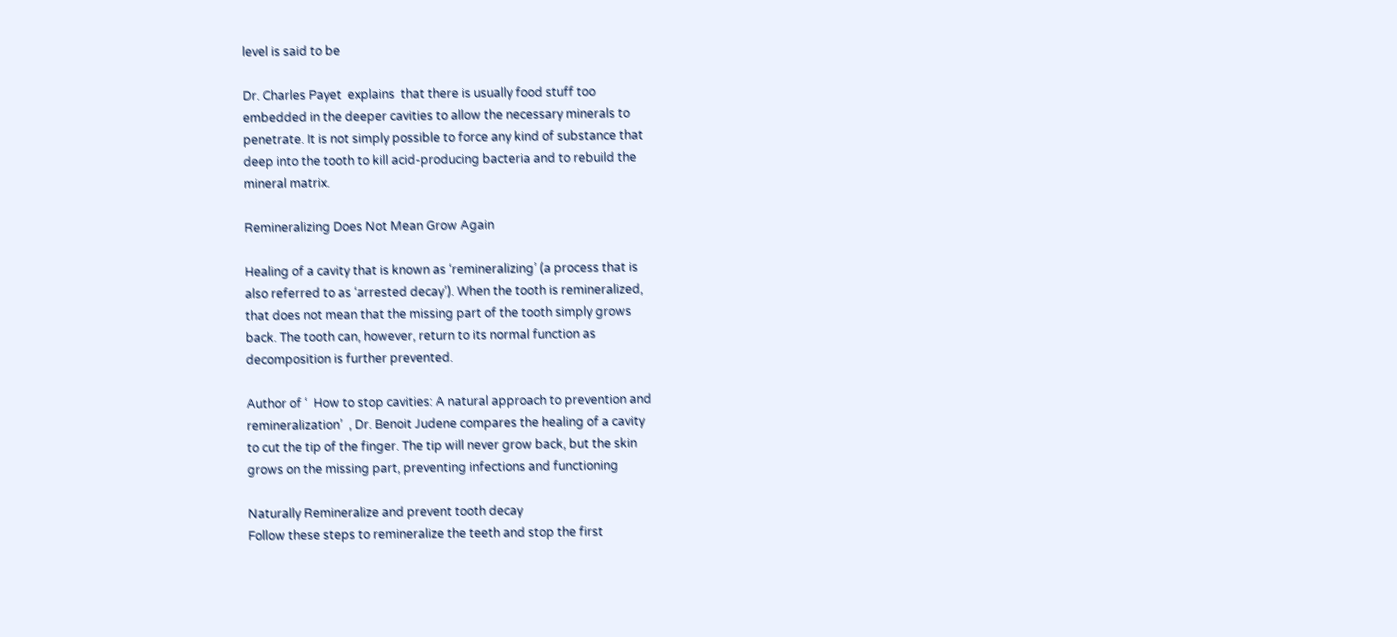level is said to be

Dr. Charles Payet  explains  that there is usually food stuff too
embedded in the deeper cavities to allow the necessary minerals to
penetrate. It is not simply possible to force any kind of substance that
deep into the tooth to kill acid-producing bacteria and to rebuild the
mineral matrix.

Remineralizing Does Not Mean Grow Again

Healing of a cavity that is known as ‘remineralizing’ (a process that is
also referred to as ‘arrested decay’). When the tooth is remineralized,
that does not mean that the missing part of the tooth simply grows
back. The tooth can, however, return to its normal function as
decomposition is further prevented.

Author of ‘  How to stop cavities: A natural approach to prevention and
remineralization’  , Dr. Benoit Judene compares the healing of a cavity
to cut the tip of the finger. The tip will never grow back, but the skin
grows on the missing part, preventing infections and functioning

Naturally Remineralize and prevent tooth decay
Follow these steps to remineralize the teeth and stop the first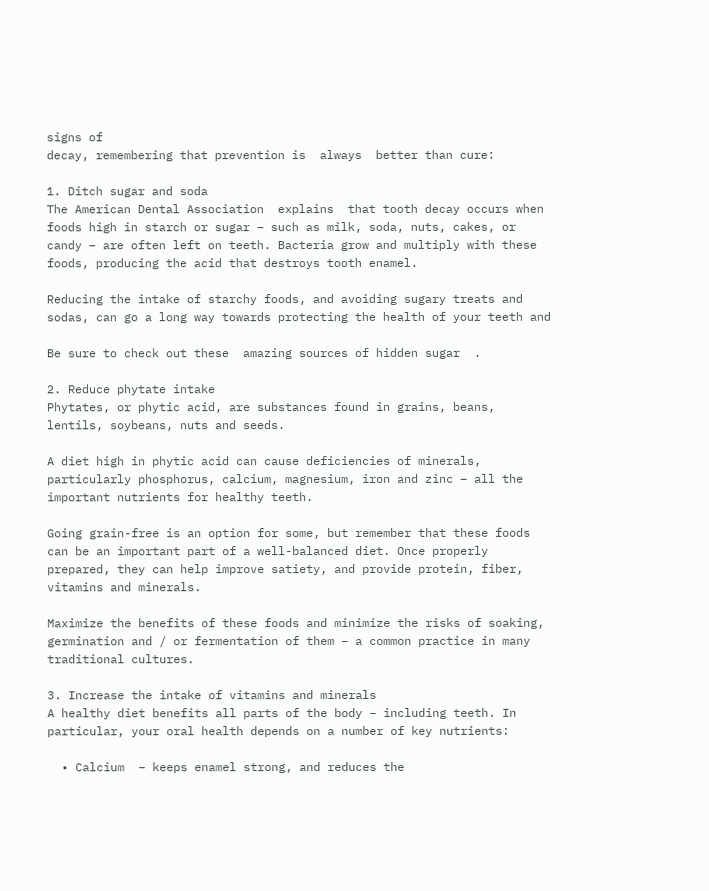signs of
decay, remembering that prevention is  always  better than cure:

1. Ditch sugar and soda
The American Dental Association  explains  that tooth decay occurs when
foods high in starch or sugar – such as milk, soda, nuts, cakes, or
candy – are often left on teeth. Bacteria grow and multiply with these
foods, producing the acid that destroys tooth enamel.

Reducing the intake of starchy foods, and avoiding sugary treats and
sodas, can go a long way towards protecting the health of your teeth and

Be sure to check out these  amazing sources of hidden sugar  .

2. Reduce phytate intake
Phytates, or phytic acid, are substances found in grains, beans, lentils, soybeans, nuts and seeds.

A diet high in phytic acid can cause deficiencies of minerals,
particularly phosphorus, calcium, magnesium, iron and zinc – all the
important nutrients for healthy teeth.

Going grain-free is an option for some, but remember that these foods
can be an important part of a well-balanced diet. Once properly
prepared, they can help improve satiety, and provide protein, fiber,
vitamins and minerals.

Maximize the benefits of these foods and minimize the risks of soaking,
germination and / or fermentation of them – a common practice in many
traditional cultures.

3. Increase the intake of vitamins and minerals
A healthy diet benefits all parts of the body – including teeth. In
particular, your oral health depends on a number of key nutrients:

  • Calcium  – keeps enamel strong, and reduces the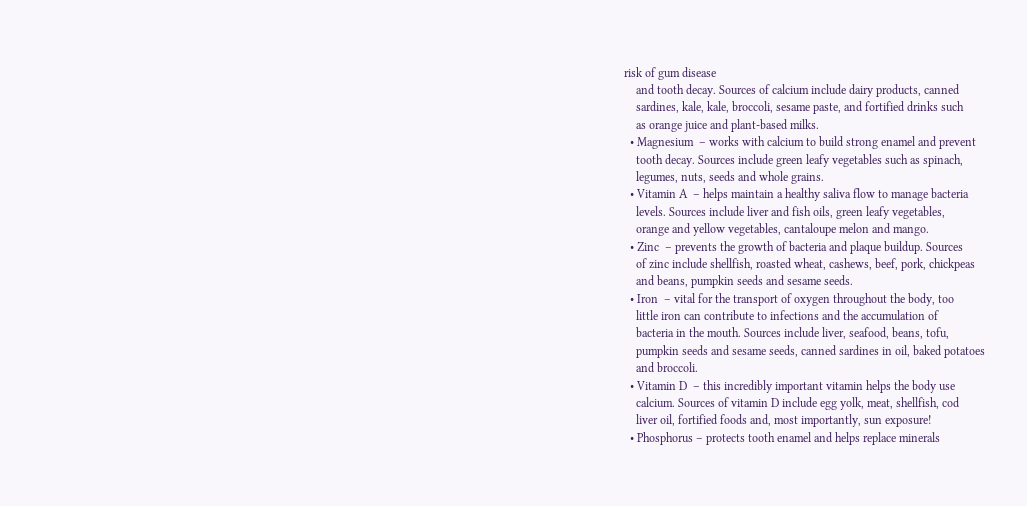risk of gum disease
    and tooth decay. Sources of calcium include dairy products, canned
    sardines, kale, kale, broccoli, sesame paste, and fortified drinks such
    as orange juice and plant-based milks.
  • Magnesium  – works with calcium to build strong enamel and prevent
    tooth decay. Sources include green leafy vegetables such as spinach,
    legumes, nuts, seeds and whole grains.
  • Vitamin A  – helps maintain a healthy saliva flow to manage bacteria
    levels. Sources include liver and fish oils, green leafy vegetables,
    orange and yellow vegetables, cantaloupe melon and mango.
  • Zinc  – prevents the growth of bacteria and plaque buildup. Sources
    of zinc include shellfish, roasted wheat, cashews, beef, pork, chickpeas
    and beans, pumpkin seeds and sesame seeds.
  • Iron  – vital for the transport of oxygen throughout the body, too
    little iron can contribute to infections and the accumulation of
    bacteria in the mouth. Sources include liver, seafood, beans, tofu,
    pumpkin seeds and sesame seeds, canned sardines in oil, baked potatoes
    and broccoli.
  • Vitamin D  – this incredibly important vitamin helps the body use
    calcium. Sources of vitamin D include egg yolk, meat, shellfish, cod
    liver oil, fortified foods and, most importantly, sun exposure!
  • Phosphorus – protects tooth enamel and helps replace minerals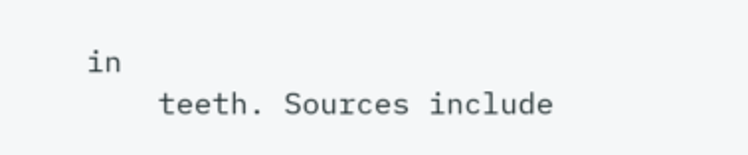in
    teeth. Sources include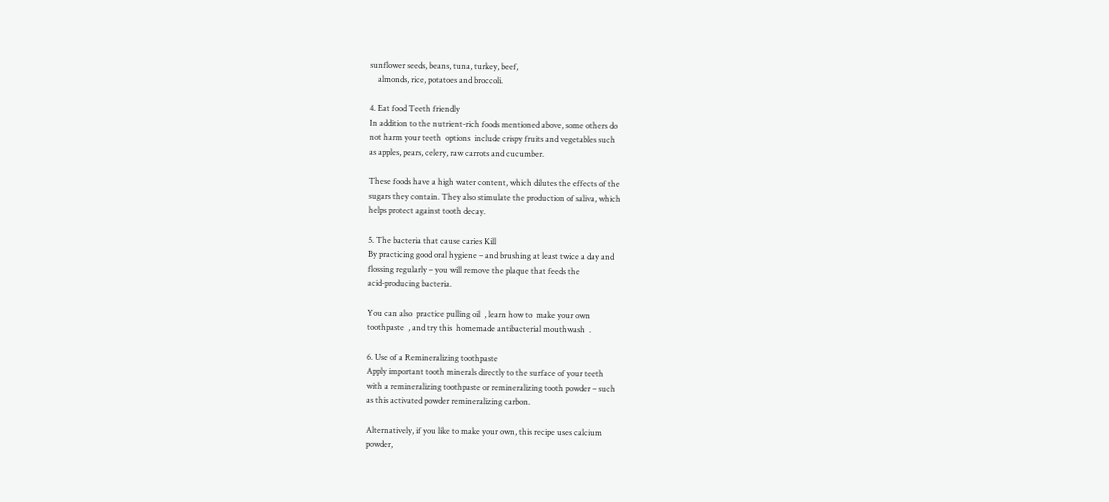sunflower seeds, beans, tuna, turkey, beef,
    almonds, rice, potatoes and broccoli.

4. Eat food Teeth friendly
In addition to the nutrient-rich foods mentioned above, some others do
not harm your teeth  options  include crispy fruits and vegetables such
as apples, pears, celery, raw carrots and cucumber.

These foods have a high water content, which dilutes the effects of the
sugars they contain. They also stimulate the production of saliva, which
helps protect against tooth decay.

5. The bacteria that cause caries Kill
By practicing good oral hygiene – and brushing at least twice a day and
flossing regularly – you will remove the plaque that feeds the
acid-producing bacteria.

You can also  practice pulling oil  , learn how to  make your own
toothpaste  , and try this  homemade antibacterial mouthwash  .

6. Use of a Remineralizing toothpaste
Apply important tooth minerals directly to the surface of your teeth
with a remineralizing toothpaste or remineralizing tooth powder – such
as this activated powder remineralizing carbon.

Alternatively, if you like to make your own, this recipe uses calcium
powder,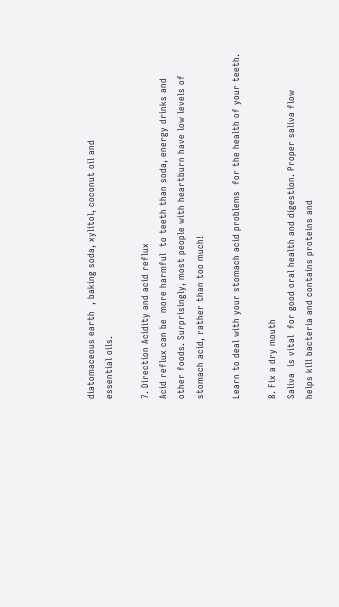diatomaceous earth  , baking soda, xylitol, coconut oil and
essential oils.

7. Direction Acidity and acid reflux
Acid reflux can be  more harmful  to teeth than soda, energy drinks and
other foods. Surprisingly, most people with heartburn have low levels of
stomach acid, rather than too much!

Learn to deal with your stomach acid problems  for the health of your teeth.

8. Fix a dry mouth
Saliva  is vital  for good oral health and digestion. Proper saliva flow
helps kill bacteria and contains proteins and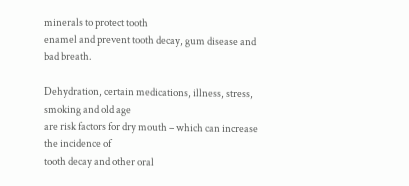minerals to protect tooth
enamel and prevent tooth decay, gum disease and bad breath.

Dehydration, certain medications, illness, stress, smoking and old age
are risk factors for dry mouth – which can increase the incidence of
tooth decay and other oral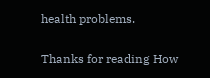health problems.

Thanks for reading How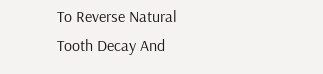To Reverse Natural Tooth Decay And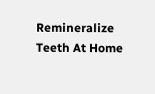Remineralize Teeth At Home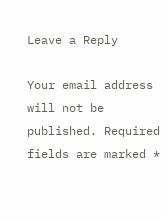Leave a Reply

Your email address will not be published. Required fields are marked *